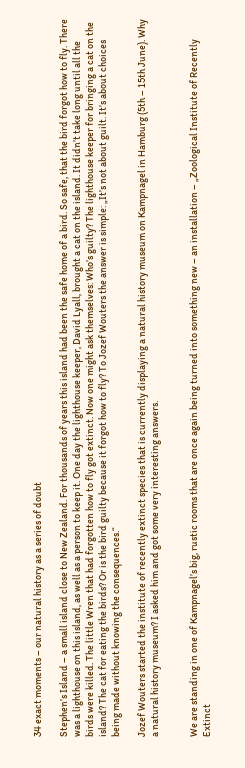34 exact moments – our natural history as a series of doubt

Stephen’s Island – a small island close to New Zealand. For thousands of years this island had been the safe home of a bird. So safe, that the bird forgot how to fly. There was a lighthouse on this island, as well as a person to keep it. One day the lighthouse keeper, David Lyall, brought a cat on the island. It didn’t take long until all the birds were killed. The little Wren that had forgotten how to fly got extinct. Now one might ask themselves: Who’s guilty? The lighthouse keeper for bringing a cat on the island? The cat for eating the birds? Or is the bird guilty because it forgot how to fly? To Jozef Wouters the answer is simple: „It’s not about guilt. It’s about choices being made without knowing the consequences.“

Jozef Wouters started the institute of recently extinct species that is currently displaying a natural history museum on Kampnagel in Hamburg (5th – 15th June). Why a natural history museum? I asked him and got some very interesting answers.


We are standing in one of Kampnagel’s big, rustic rooms that are once again being turned into something new – an installation – „Zoological Institute of Recently Extinct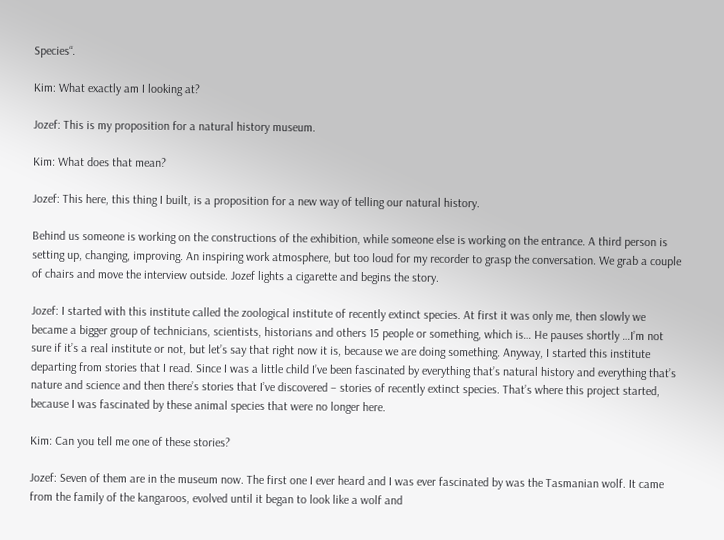Species“.

Kim: What exactly am I looking at?

Jozef: This is my proposition for a natural history museum.

Kim: What does that mean?

Jozef: This here, this thing I built, is a proposition for a new way of telling our natural history.

Behind us someone is working on the constructions of the exhibition, while someone else is working on the entrance. A third person is setting up, changing, improving. An inspiring work atmosphere, but too loud for my recorder to grasp the conversation. We grab a couple of chairs and move the interview outside. Jozef lights a cigarette and begins the story.

Jozef: I started with this institute called the zoological institute of recently extinct species. At first it was only me, then slowly we became a bigger group of technicians, scientists, historians and others 15 people or something, which is… He pauses shortly …I’m not sure if it’s a real institute or not, but let’s say that right now it is, because we are doing something. Anyway, I started this institute departing from stories that I read. Since I was a little child I’ve been fascinated by everything that’s natural history and everything that’s nature and science and then there’s stories that I’ve discovered – stories of recently extinct species. That’s where this project started, because I was fascinated by these animal species that were no longer here.

Kim: Can you tell me one of these stories?

Jozef: Seven of them are in the museum now. The first one I ever heard and I was ever fascinated by was the Tasmanian wolf. It came from the family of the kangaroos, evolved until it began to look like a wolf and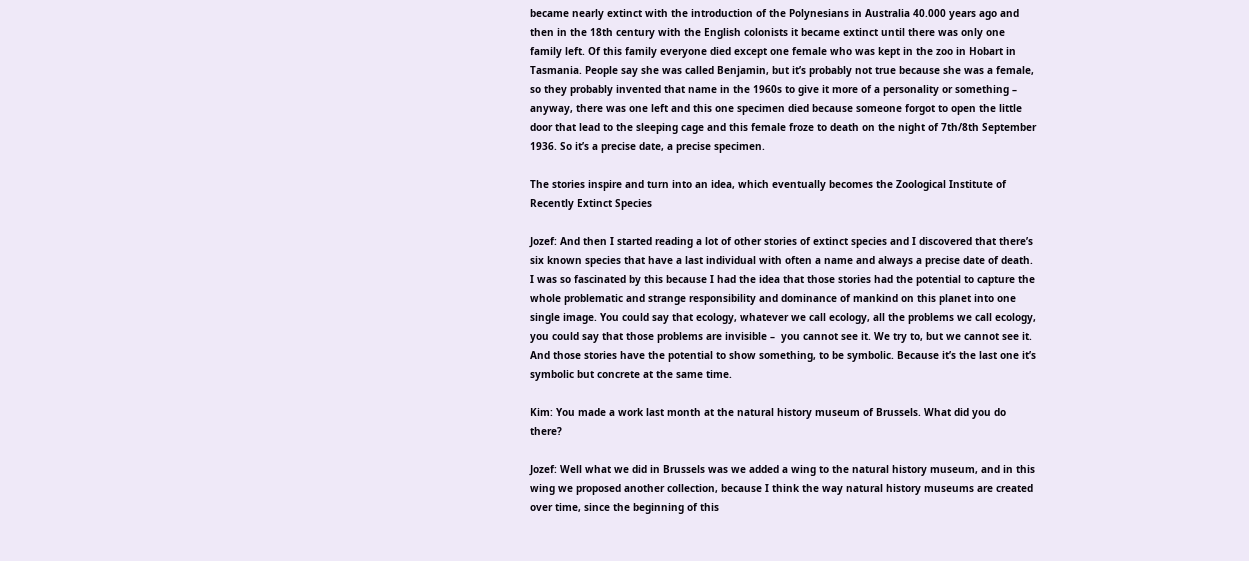became nearly extinct with the introduction of the Polynesians in Australia 40.000 years ago and then in the 18th century with the English colonists it became extinct until there was only one family left. Of this family everyone died except one female who was kept in the zoo in Hobart in Tasmania. People say she was called Benjamin, but it’s probably not true because she was a female, so they probably invented that name in the 1960s to give it more of a personality or something – anyway, there was one left and this one specimen died because someone forgot to open the little door that lead to the sleeping cage and this female froze to death on the night of 7th/8th September 1936. So it’s a precise date, a precise specimen.

The stories inspire and turn into an idea, which eventually becomes the Zoological Institute of Recently Extinct Species

Jozef: And then I started reading a lot of other stories of extinct species and I discovered that there’s six known species that have a last individual with often a name and always a precise date of death. I was so fascinated by this because I had the idea that those stories had the potential to capture the whole problematic and strange responsibility and dominance of mankind on this planet into one single image. You could say that ecology, whatever we call ecology, all the problems we call ecology, you could say that those problems are invisible –  you cannot see it. We try to, but we cannot see it. And those stories have the potential to show something, to be symbolic. Because it’s the last one it’s symbolic but concrete at the same time.

Kim: You made a work last month at the natural history museum of Brussels. What did you do there?

Jozef: Well what we did in Brussels was we added a wing to the natural history museum, and in this wing we proposed another collection, because I think the way natural history museums are created over time, since the beginning of this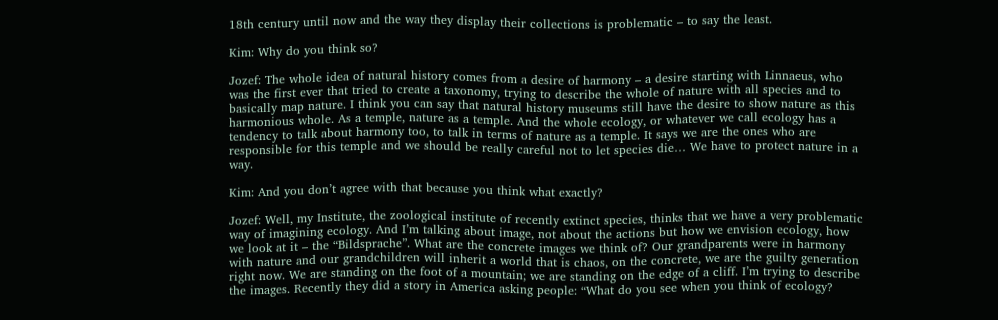18th century until now and the way they display their collections is problematic – to say the least.

Kim: Why do you think so?

Jozef: The whole idea of natural history comes from a desire of harmony – a desire starting with Linnaeus, who was the first ever that tried to create a taxonomy, trying to describe the whole of nature with all species and to basically map nature. I think you can say that natural history museums still have the desire to show nature as this harmonious whole. As a temple, nature as a temple. And the whole ecology, or whatever we call ecology has a tendency to talk about harmony too, to talk in terms of nature as a temple. It says we are the ones who are responsible for this temple and we should be really careful not to let species die… We have to protect nature in a way.

Kim: And you don’t agree with that because you think what exactly?

Jozef: Well, my Institute, the zoological institute of recently extinct species, thinks that we have a very problematic way of imagining ecology. And I’m talking about image, not about the actions but how we envision ecology, how we look at it – the “Bildsprache”. What are the concrete images we think of? Our grandparents were in harmony with nature and our grandchildren will inherit a world that is chaos, on the concrete, we are the guilty generation right now. We are standing on the foot of a mountain; we are standing on the edge of a cliff. I’m trying to describe the images. Recently they did a story in America asking people: “What do you see when you think of ecology?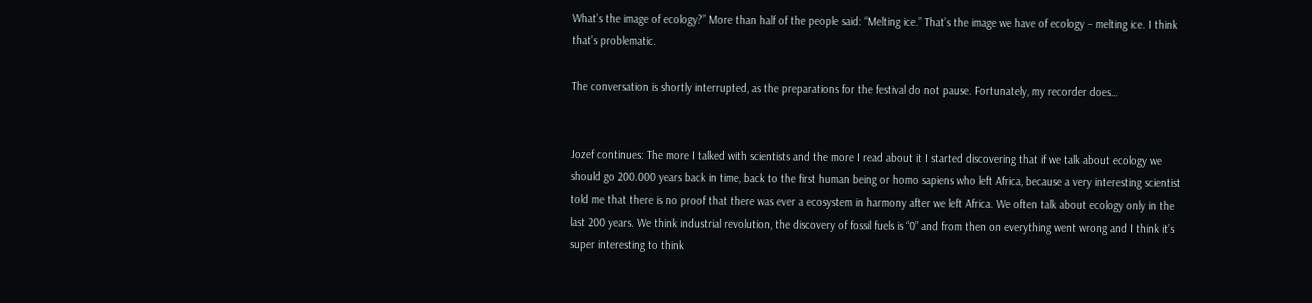What’s the image of ecology?” More than half of the people said: “Melting ice.” That’s the image we have of ecology – melting ice. I think that’s problematic.

The conversation is shortly interrupted, as the preparations for the festival do not pause. Fortunately, my recorder does…


Jozef continues: The more I talked with scientists and the more I read about it I started discovering that if we talk about ecology we should go 200.000 years back in time, back to the first human being or homo sapiens who left Africa, because a very interesting scientist told me that there is no proof that there was ever a ecosystem in harmony after we left Africa. We often talk about ecology only in the last 200 years. We think industrial revolution, the discovery of fossil fuels is “0” and from then on everything went wrong and I think it’s super interesting to think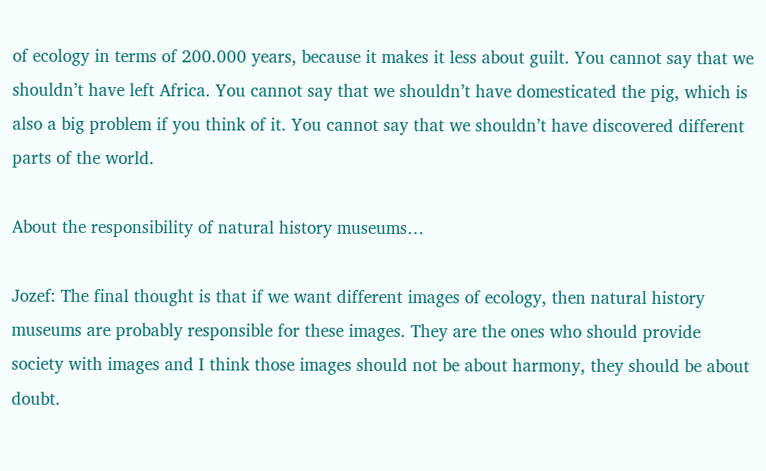of ecology in terms of 200.000 years, because it makes it less about guilt. You cannot say that we shouldn’t have left Africa. You cannot say that we shouldn’t have domesticated the pig, which is also a big problem if you think of it. You cannot say that we shouldn’t have discovered different parts of the world.

About the responsibility of natural history museums…

Jozef: The final thought is that if we want different images of ecology, then natural history museums are probably responsible for these images. They are the ones who should provide society with images and I think those images should not be about harmony, they should be about doubt.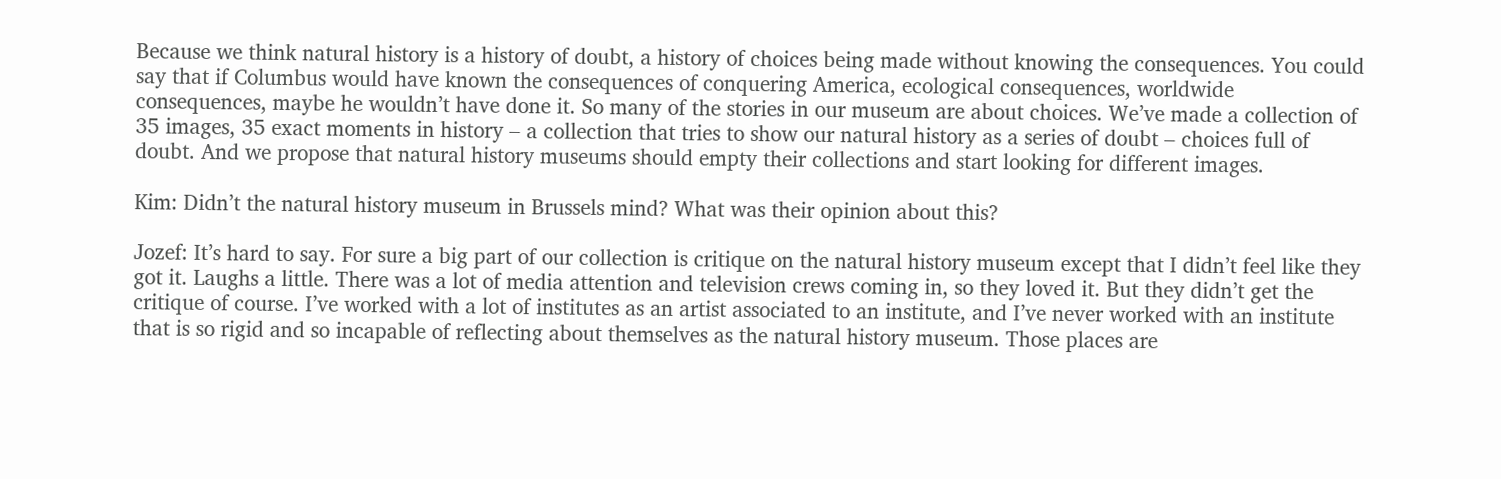Because we think natural history is a history of doubt, a history of choices being made without knowing the consequences. You could say that if Columbus would have known the consequences of conquering America, ecological consequences, worldwide consequences, maybe he wouldn’t have done it. So many of the stories in our museum are about choices. We’ve made a collection of 35 images, 35 exact moments in history – a collection that tries to show our natural history as a series of doubt – choices full of doubt. And we propose that natural history museums should empty their collections and start looking for different images.

Kim: Didn’t the natural history museum in Brussels mind? What was their opinion about this?

Jozef: It’s hard to say. For sure a big part of our collection is critique on the natural history museum except that I didn’t feel like they got it. Laughs a little. There was a lot of media attention and television crews coming in, so they loved it. But they didn’t get the critique of course. I’ve worked with a lot of institutes as an artist associated to an institute, and I’ve never worked with an institute that is so rigid and so incapable of reflecting about themselves as the natural history museum. Those places are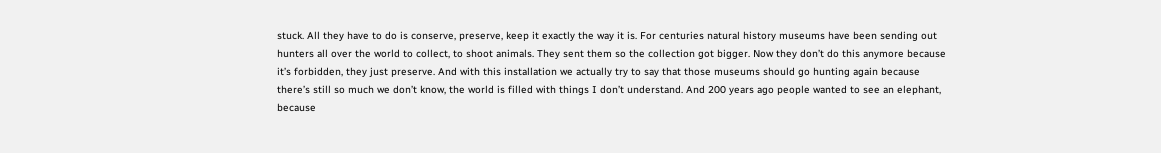stuck. All they have to do is conserve, preserve, keep it exactly the way it is. For centuries natural history museums have been sending out hunters all over the world to collect, to shoot animals. They sent them so the collection got bigger. Now they don’t do this anymore because it’s forbidden, they just preserve. And with this installation we actually try to say that those museums should go hunting again because there’s still so much we don’t know, the world is filled with things I don’t understand. And 200 years ago people wanted to see an elephant, because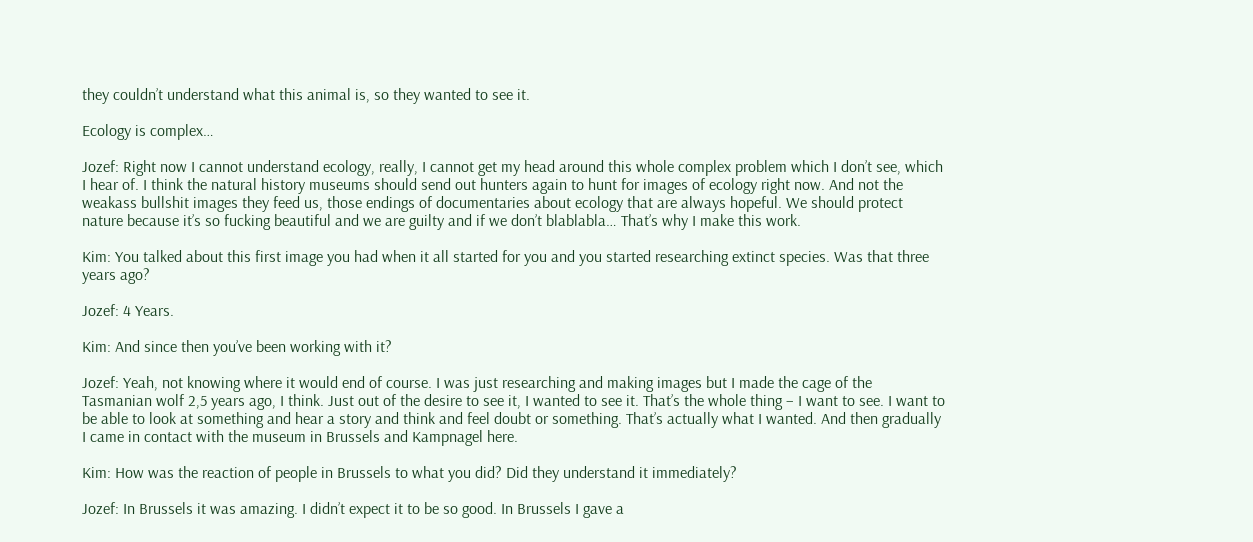they couldn’t understand what this animal is, so they wanted to see it.

Ecology is complex…

Jozef: Right now I cannot understand ecology, really, I cannot get my head around this whole complex problem which I don’t see, which I hear of. I think the natural history museums should send out hunters again to hunt for images of ecology right now. And not the weakass bullshit images they feed us, those endings of documentaries about ecology that are always hopeful. We should protect nature because it’s so fucking beautiful and we are guilty and if we don’t blablabla… That’s why I make this work.

Kim: You talked about this first image you had when it all started for you and you started researching extinct species. Was that three years ago?

Jozef: 4 Years.

Kim: And since then you’ve been working with it?

Jozef: Yeah, not knowing where it would end of course. I was just researching and making images but I made the cage of the Tasmanian wolf 2,5 years ago, I think. Just out of the desire to see it, I wanted to see it. That’s the whole thing – I want to see. I want to be able to look at something and hear a story and think and feel doubt or something. That’s actually what I wanted. And then gradually I came in contact with the museum in Brussels and Kampnagel here.

Kim: How was the reaction of people in Brussels to what you did? Did they understand it immediately?

Jozef: In Brussels it was amazing. I didn’t expect it to be so good. In Brussels I gave a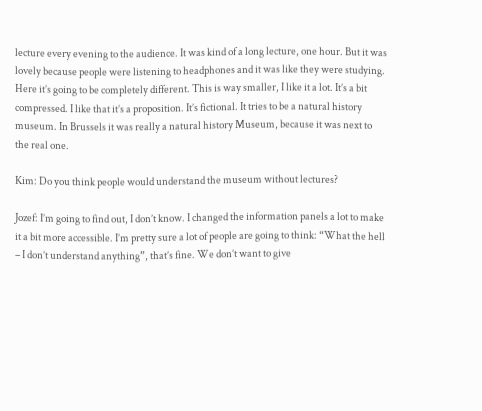lecture every evening to the audience. It was kind of a long lecture, one hour. But it was lovely because people were listening to headphones and it was like they were studying. Here it’s going to be completely different. This is way smaller, I like it a lot. It’s a bit compressed. I like that it’s a proposition. It’s fictional. It tries to be a natural history museum. In Brussels it was really a natural history Museum, because it was next to the real one.

Kim: Do you think people would understand the museum without lectures?

Jozef: I’m going to find out, I don’t know. I changed the information panels a lot to make it a bit more accessible. I’m pretty sure a lot of people are going to think: “What the hell – I don’t understand anything”, that’s fine. We don’t want to give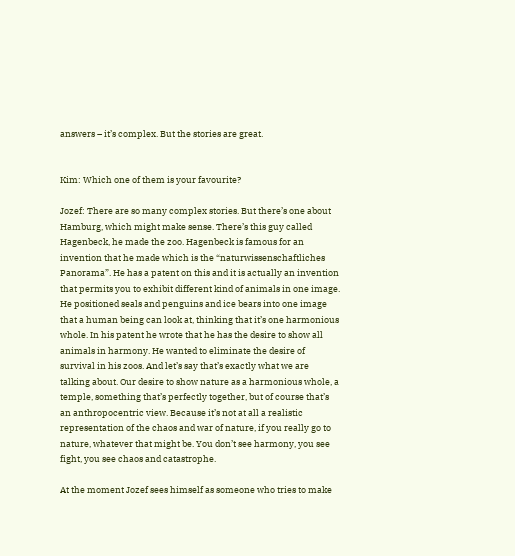answers – it’s complex. But the stories are great.


Kim: Which one of them is your favourite?

Jozef: There are so many complex stories. But there’s one about Hamburg, which might make sense. There’s this guy called Hagenbeck, he made the zoo. Hagenbeck is famous for an invention that he made which is the “naturwissenschaftliches Panorama”. He has a patent on this and it is actually an invention that permits you to exhibit different kind of animals in one image. He positioned seals and penguins and ice bears into one image that a human being can look at, thinking that it’s one harmonious whole. In his patent he wrote that he has the desire to show all animals in harmony. He wanted to eliminate the desire of survival in his zoos. And let’s say that’s exactly what we are talking about. Our desire to show nature as a harmonious whole, a temple, something that’s perfectly together, but of course that’s an anthropocentric view. Because it’s not at all a realistic representation of the chaos and war of nature, if you really go to nature, whatever that might be. You don’t see harmony, you see fight, you see chaos and catastrophe.

At the moment Jozef sees himself as someone who tries to make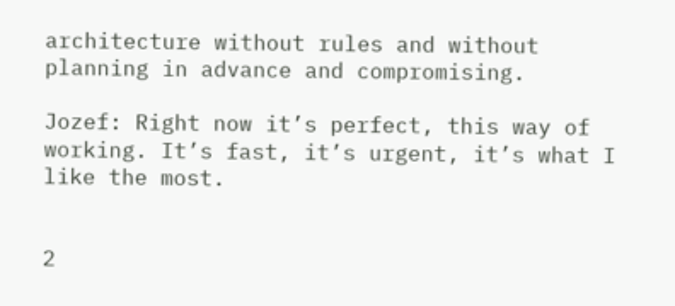architecture without rules and without planning in advance and compromising.

Jozef: Right now it’s perfect, this way of working. It’s fast, it’s urgent, it’s what I like the most.


2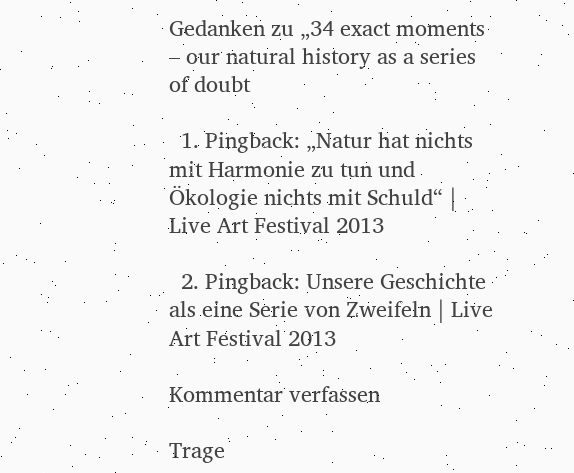Gedanken zu „34 exact moments – our natural history as a series of doubt

  1. Pingback: „Natur hat nichts mit Harmonie zu tun und Ökologie nichts mit Schuld“ | Live Art Festival 2013

  2. Pingback: Unsere Geschichte als eine Serie von Zweifeln | Live Art Festival 2013

Kommentar verfassen

Trage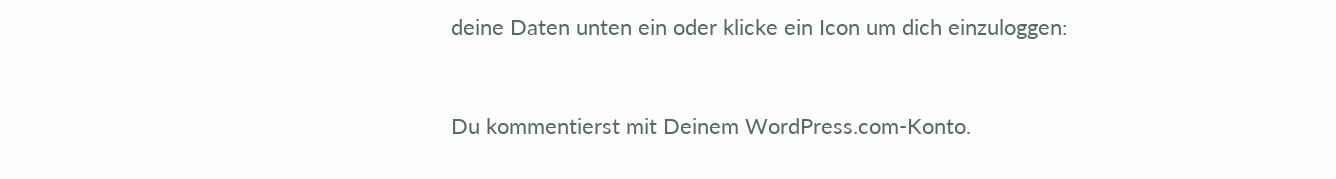deine Daten unten ein oder klicke ein Icon um dich einzuloggen:


Du kommentierst mit Deinem WordPress.com-Konto.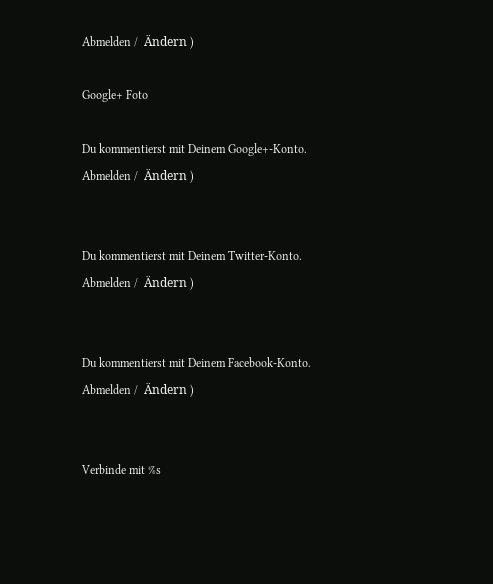Abmelden /  Ändern )

Google+ Foto

Du kommentierst mit Deinem Google+-Konto. Abmelden /  Ändern )


Du kommentierst mit Deinem Twitter-Konto. Abmelden /  Ändern )


Du kommentierst mit Deinem Facebook-Konto. Abmelden /  Ändern )


Verbinde mit %s